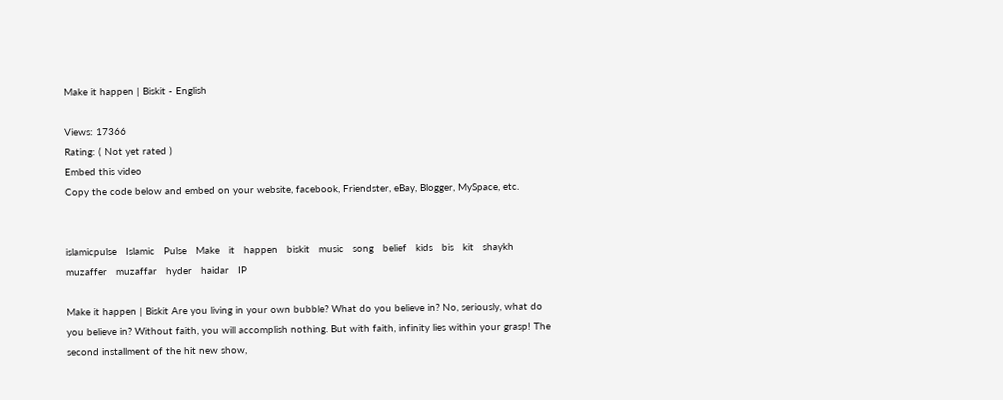Make it happen | Biskit - English

Views: 17366
Rating: ( Not yet rated )
Embed this video
Copy the code below and embed on your website, facebook, Friendster, eBay, Blogger, MySpace, etc.


islamicpulse   Islamic   Pulse   Make   it   happen   biskit   music   song   belief   kids   bis   kit   shaykh   muzaffer   muzaffar   hyder   haidar   IP

Make it happen | Biskit Are you living in your own bubble? What do you believe in? No, seriously, what do you believe in? Without faith, you will accomplish nothing. But with faith, infinity lies within your grasp! The second installment of the hit new show,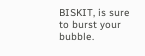BISKIT, is sure to burst your bubble.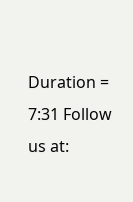Duration = 7:31 Follow us at: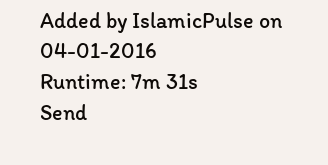Added by IslamicPulse on 04-01-2016
Runtime: 7m 31s
Send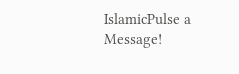IslamicPulse a Message!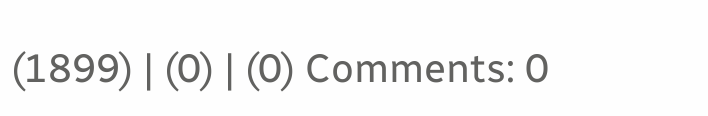(1899) | (0) | (0) Comments: 0